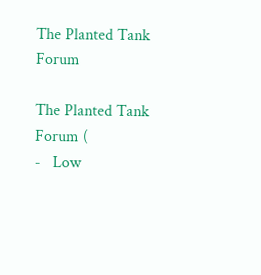The Planted Tank Forum

The Planted Tank Forum (
-   Low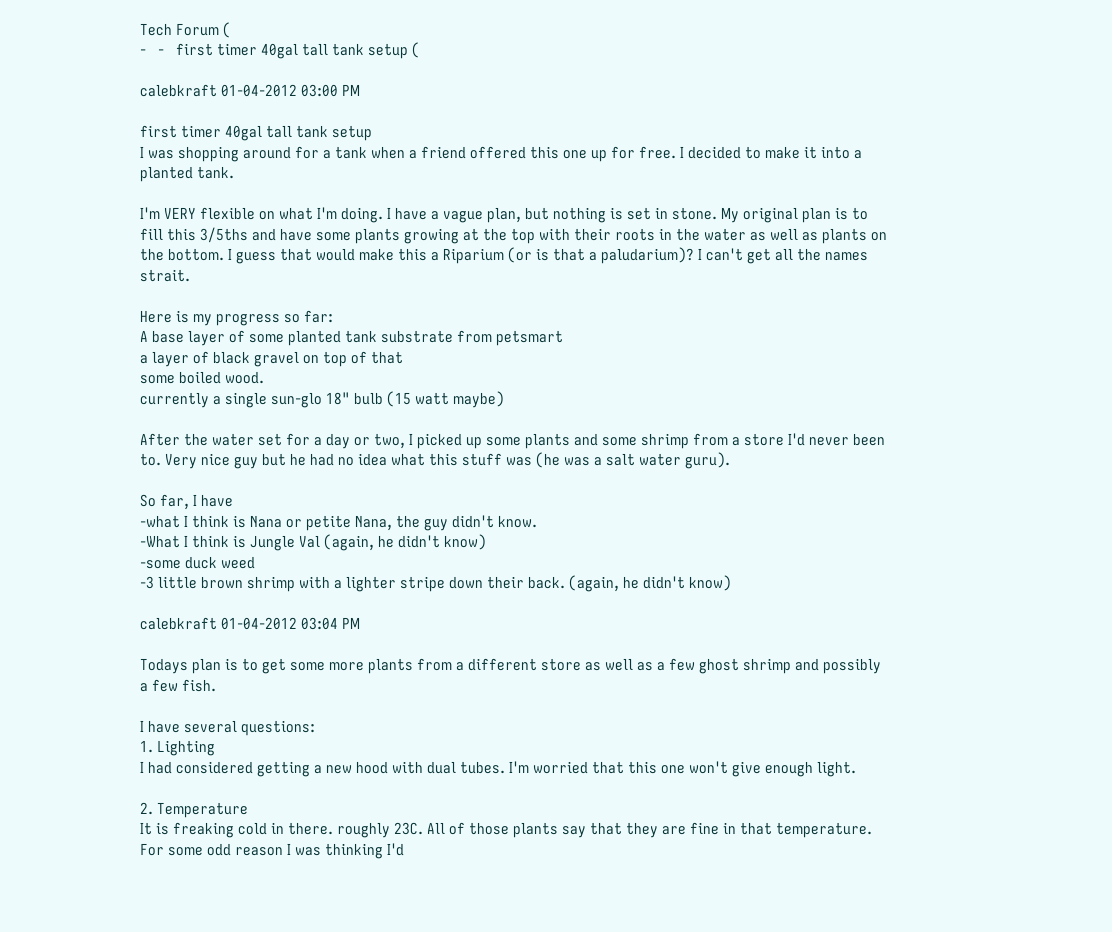Tech Forum (
-   -   first timer 40gal tall tank setup (

calebkraft 01-04-2012 03:00 PM

first timer 40gal tall tank setup
I was shopping around for a tank when a friend offered this one up for free. I decided to make it into a planted tank.

I'm VERY flexible on what I'm doing. I have a vague plan, but nothing is set in stone. My original plan is to fill this 3/5ths and have some plants growing at the top with their roots in the water as well as plants on the bottom. I guess that would make this a Riparium (or is that a paludarium)? I can't get all the names strait.

Here is my progress so far:
A base layer of some planted tank substrate from petsmart
a layer of black gravel on top of that
some boiled wood.
currently a single sun-glo 18" bulb (15 watt maybe)

After the water set for a day or two, I picked up some plants and some shrimp from a store I'd never been to. Very nice guy but he had no idea what this stuff was (he was a salt water guru).

So far, I have
-what I think is Nana or petite Nana, the guy didn't know.
-What I think is Jungle Val (again, he didn't know)
-some duck weed
-3 little brown shrimp with a lighter stripe down their back. (again, he didn't know)

calebkraft 01-04-2012 03:04 PM

Todays plan is to get some more plants from a different store as well as a few ghost shrimp and possibly a few fish.

I have several questions:
1. Lighting
I had considered getting a new hood with dual tubes. I'm worried that this one won't give enough light.

2. Temperature
It is freaking cold in there. roughly 23C. All of those plants say that they are fine in that temperature. For some odd reason I was thinking I'd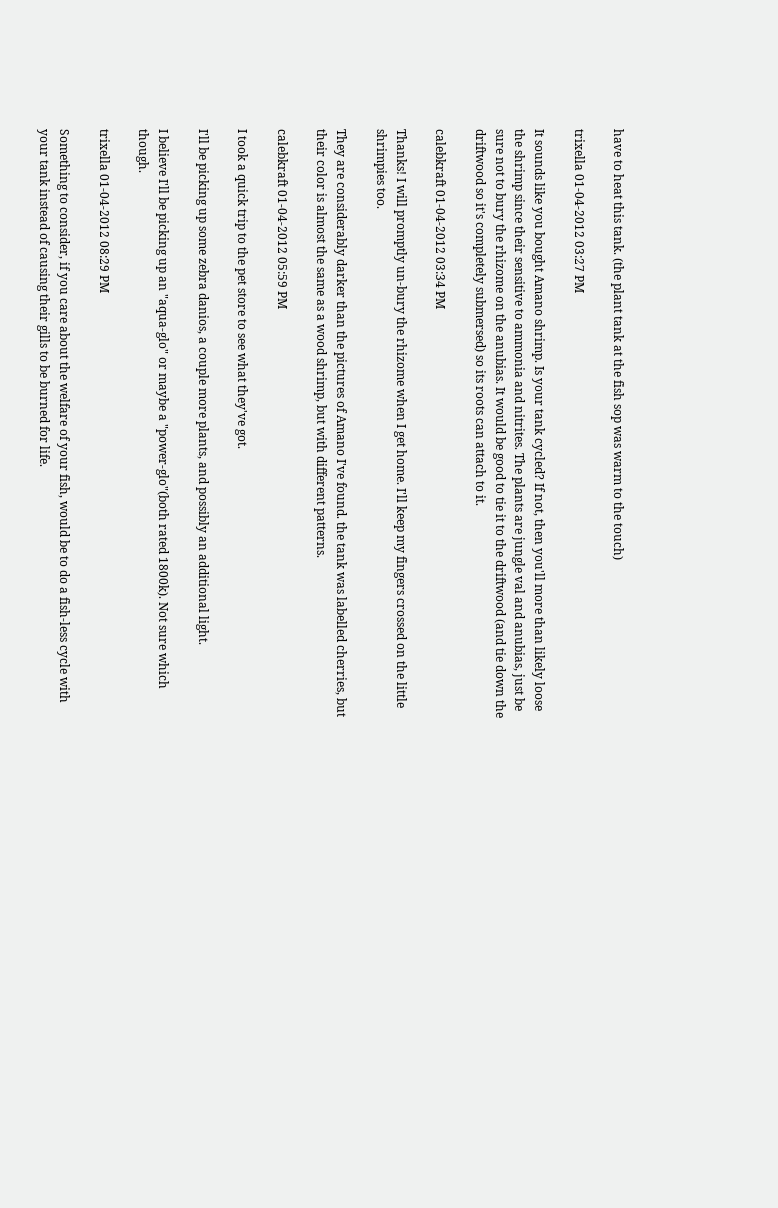have to heat this tank. (the plant tank at the fish sop was warm to the touch)

trixella 01-04-2012 03:27 PM

It sounds like you bought Amano shrimp. Is your tank cycled? If not, then you'll more than likely loose the shrimp since their sensitive to ammonia and nitrites. The plants are jungle val and anubias, just be sure not to bury the rhizome on the anubias. It would be good to tie it to the driftwood (and tie down the driftwood so it's completely submersed) so its roots can attach to it.

calebkraft 01-04-2012 03:34 PM

Thanks! I will promptly un-bury the rhizome when I get home. I'll keep my fingers crossed on the little shrimpies too.

They are considerably darker than the pictures of Amano I've found. the tank was labelled cherries, but their color is almost the same as a wood shrimp, but with different patterns.

calebkraft 01-04-2012 05:59 PM

I took a quick trip to the pet store to see what they've got.

I'll be picking up some zebra danios, a couple more plants, and possibly an additional light.

I believe I'll be picking up an "aqua-glo" or maybe a "power-glo"(both rated 1800k). Not sure which though.

trixella 01-04-2012 08:29 PM

Something to consider, if you care about the welfare of your fish, would be to do a fish-less cycle with your tank instead of causing their gills to be burned for life.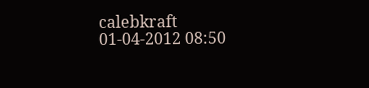calebkraft 01-04-2012 08:50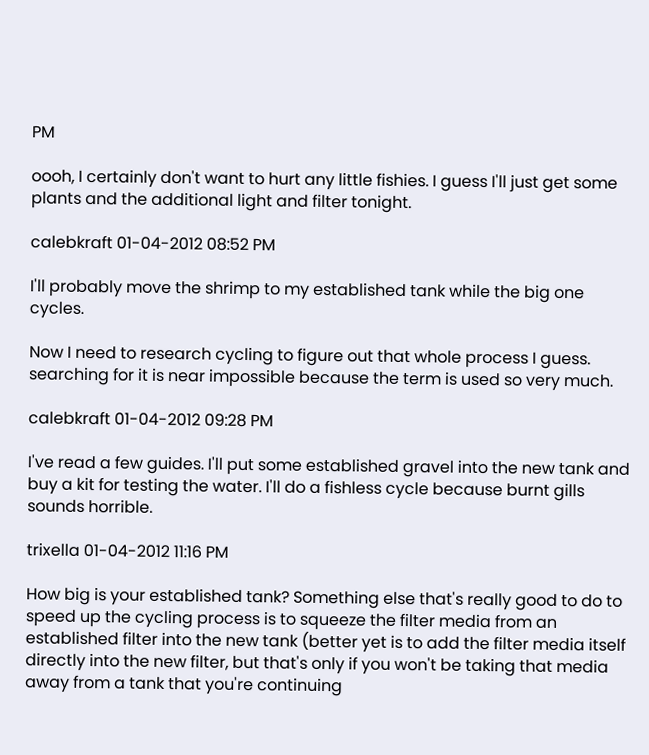PM

oooh, I certainly don't want to hurt any little fishies. I guess I'll just get some plants and the additional light and filter tonight.

calebkraft 01-04-2012 08:52 PM

I'll probably move the shrimp to my established tank while the big one cycles.

Now I need to research cycling to figure out that whole process I guess. searching for it is near impossible because the term is used so very much.

calebkraft 01-04-2012 09:28 PM

I've read a few guides. I'll put some established gravel into the new tank and buy a kit for testing the water. I'll do a fishless cycle because burnt gills sounds horrible.

trixella 01-04-2012 11:16 PM

How big is your established tank? Something else that's really good to do to speed up the cycling process is to squeeze the filter media from an established filter into the new tank (better yet is to add the filter media itself directly into the new filter, but that's only if you won't be taking that media away from a tank that you're continuing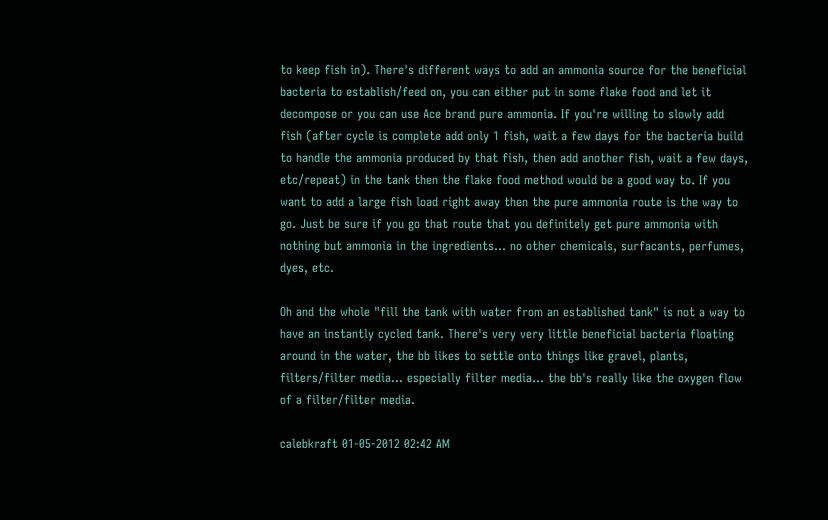to keep fish in). There's different ways to add an ammonia source for the beneficial bacteria to establish/feed on, you can either put in some flake food and let it decompose or you can use Ace brand pure ammonia. If you're willing to slowly add fish (after cycle is complete add only 1 fish, wait a few days for the bacteria build to handle the ammonia produced by that fish, then add another fish, wait a few days, etc/repeat) in the tank then the flake food method would be a good way to. If you want to add a large fish load right away then the pure ammonia route is the way to go. Just be sure if you go that route that you definitely get pure ammonia with nothing but ammonia in the ingredients... no other chemicals, surfacants, perfumes, dyes, etc.

Oh and the whole "fill the tank with water from an established tank" is not a way to have an instantly cycled tank. There's very very little beneficial bacteria floating around in the water, the bb likes to settle onto things like gravel, plants, filters/filter media... especially filter media... the bb's really like the oxygen flow of a filter/filter media.

calebkraft 01-05-2012 02:42 AM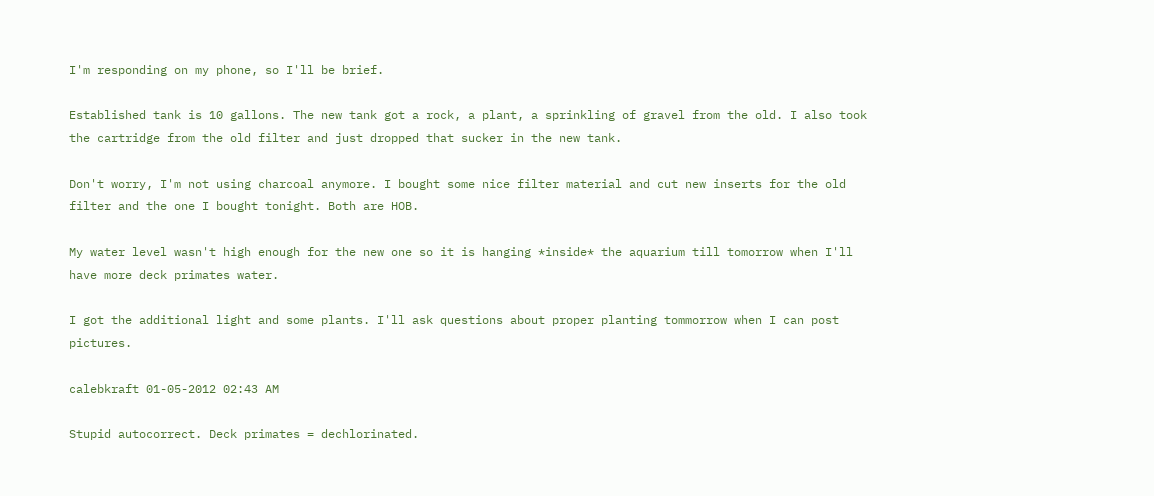I'm responding on my phone, so I'll be brief.

Established tank is 10 gallons. The new tank got a rock, a plant, a sprinkling of gravel from the old. I also took the cartridge from the old filter and just dropped that sucker in the new tank.

Don't worry, I'm not using charcoal anymore. I bought some nice filter material and cut new inserts for the old filter and the one I bought tonight. Both are HOB.

My water level wasn't high enough for the new one so it is hanging *inside* the aquarium till tomorrow when I'll have more deck primates water.

I got the additional light and some plants. I'll ask questions about proper planting tommorrow when I can post pictures.

calebkraft 01-05-2012 02:43 AM

Stupid autocorrect. Deck primates = dechlorinated.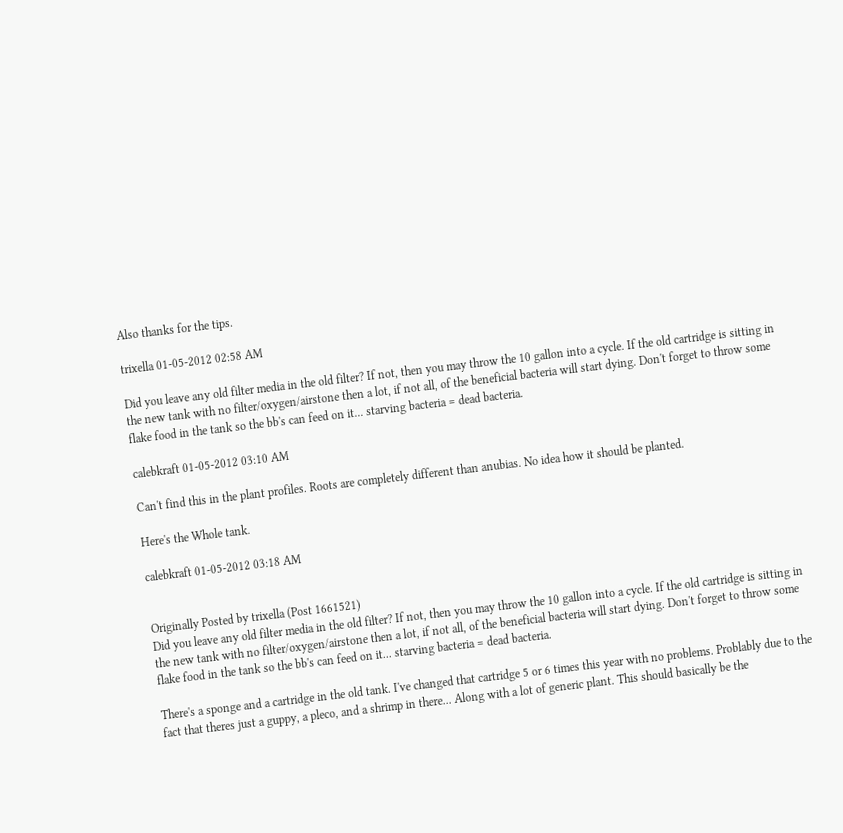Also thanks for the tips.

trixella 01-05-2012 02:58 AM

Did you leave any old filter media in the old filter? If not, then you may throw the 10 gallon into a cycle. If the old cartridge is sitting in the new tank with no filter/oxygen/airstone then a lot, if not all, of the beneficial bacteria will start dying. Don't forget to throw some flake food in the tank so the bb's can feed on it... starving bacteria = dead bacteria.

calebkraft 01-05-2012 03:10 AM

Can't find this in the plant profiles. Roots are completely different than anubias. No idea how it should be planted.

Here's the Whole tank.

calebkraft 01-05-2012 03:18 AM


Originally Posted by trixella (Post 1661521)
Did you leave any old filter media in the old filter? If not, then you may throw the 10 gallon into a cycle. If the old cartridge is sitting in the new tank with no filter/oxygen/airstone then a lot, if not all, of the beneficial bacteria will start dying. Don't forget to throw some flake food in the tank so the bb's can feed on it... starving bacteria = dead bacteria.

There's a sponge and a cartridge in the old tank. I've changed that cartridge 5 or 6 times this year with no problems. Problably due to the fact that theres just a guppy, a pleco, and a shrimp in there... Along with a lot of generic plant. This should basically be the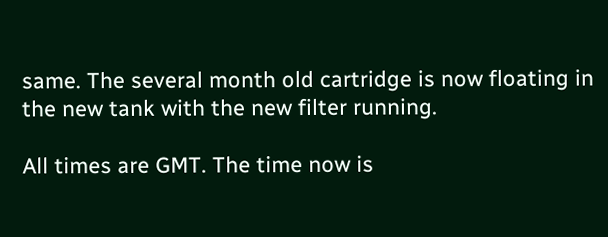same. The several month old cartridge is now floating in the new tank with the new filter running.

All times are GMT. The time now is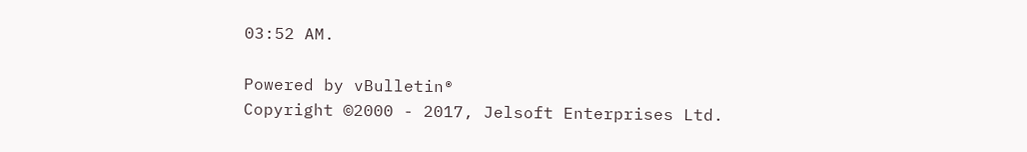03:52 AM.

Powered by vBulletin®
Copyright ©2000 - 2017, Jelsoft Enterprises Ltd.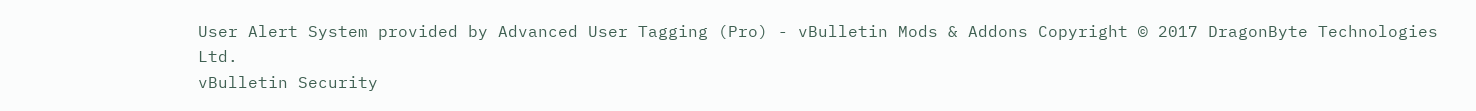User Alert System provided by Advanced User Tagging (Pro) - vBulletin Mods & Addons Copyright © 2017 DragonByte Technologies Ltd.
vBulletin Security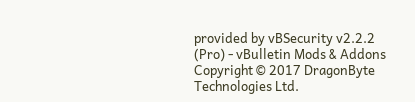provided by vBSecurity v2.2.2 (Pro) - vBulletin Mods & Addons Copyright © 2017 DragonByte Technologies Ltd.